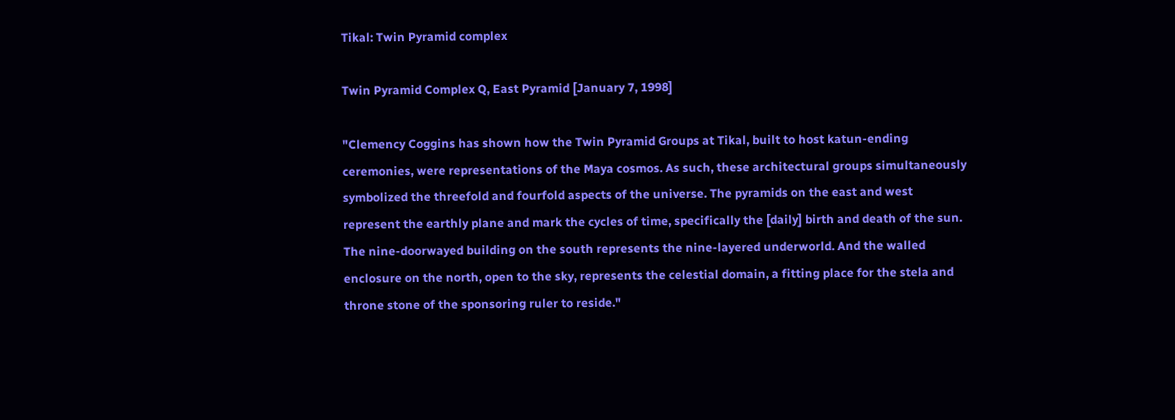Tikal: Twin Pyramid complex

Twin Pyramid Complex Q, East Pyramid [January 7, 1998]

"Clemency Coggins has shown how the Twin Pyramid Groups at Tikal, built to host katun-ending ceremonies, were representations of the Maya cosmos. As such, these architectural groups simultaneously symbolized the threefold and fourfold aspects of the universe. The pyramids on the east and west represent the earthly plane and mark the cycles of time, specifically the [daily] birth and death of the sun. The nine-doorwayed building on the south represents the nine-layered underworld. And the walled enclosure on the north, open to the sky, represents the celestial domain, a fitting place for the stela and throne stone of the sponsoring ruler to reside."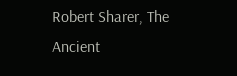Robert Sharer, The Ancient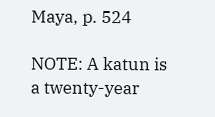Maya, p. 524

NOTE: A katun is a twenty-year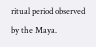ritual period observed by the Maya.